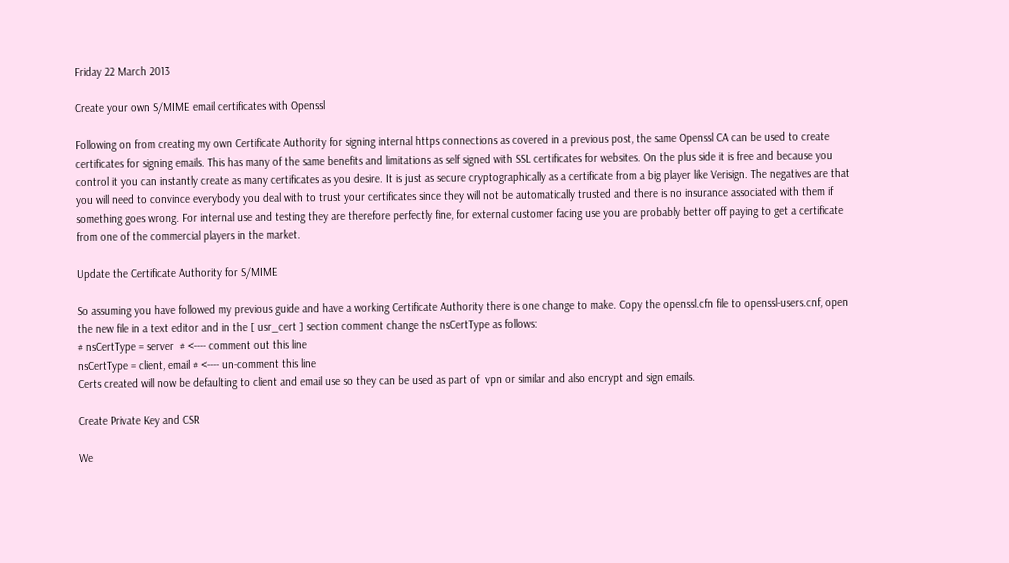Friday 22 March 2013

Create your own S/MIME email certificates with Openssl

Following on from creating my own Certificate Authority for signing internal https connections as covered in a previous post, the same Openssl CA can be used to create certificates for signing emails. This has many of the same benefits and limitations as self signed with SSL certificates for websites. On the plus side it is free and because you control it you can instantly create as many certificates as you desire. It is just as secure cryptographically as a certificate from a big player like Verisign. The negatives are that you will need to convince everybody you deal with to trust your certificates since they will not be automatically trusted and there is no insurance associated with them if something goes wrong. For internal use and testing they are therefore perfectly fine, for external customer facing use you are probably better off paying to get a certificate from one of the commercial players in the market.

Update the Certificate Authority for S/MIME

So assuming you have followed my previous guide and have a working Certificate Authority there is one change to make. Copy the openssl.cfn file to openssl-users.cnf, open the new file in a text editor and in the [ usr_cert ] section comment change the nsCertType as follows:
# nsCertType = server  # <---- comment out this line
nsCertType = client, email # <---- un-comment this line
Certs created will now be defaulting to client and email use so they can be used as part of  vpn or similar and also encrypt and sign emails.

Create Private Key and CSR

We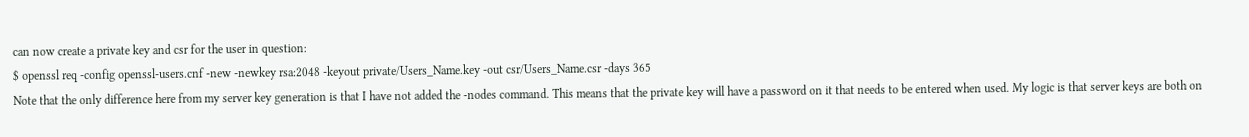can now create a private key and csr for the user in question:
$ openssl req -config openssl-users.cnf -new -newkey rsa:2048 -keyout private/Users_Name.key -out csr/Users_Name.csr -days 365
Note that the only difference here from my server key generation is that I have not added the -nodes command. This means that the private key will have a password on it that needs to be entered when used. My logic is that server keys are both on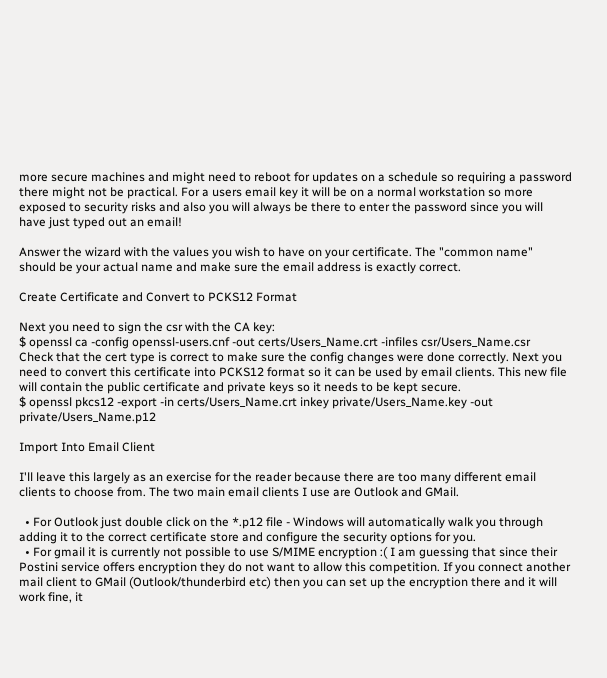more secure machines and might need to reboot for updates on a schedule so requiring a password there might not be practical. For a users email key it will be on a normal workstation so more exposed to security risks and also you will always be there to enter the password since you will have just typed out an email!

Answer the wizard with the values you wish to have on your certificate. The "common name" should be your actual name and make sure the email address is exactly correct.

Create Certificate and Convert to PCKS12 Format

Next you need to sign the csr with the CA key:
$ openssl ca -config openssl-users.cnf -out certs/Users_Name.crt -infiles csr/Users_Name.csr
Check that the cert type is correct to make sure the config changes were done correctly. Next you need to convert this certificate into PCKS12 format so it can be used by email clients. This new file will contain the public certificate and private keys so it needs to be kept secure.
$ openssl pkcs12 -export -in certs/Users_Name.crt inkey private/Users_Name.key -out private/Users_Name.p12

Import Into Email Client

I'll leave this largely as an exercise for the reader because there are too many different email clients to choose from. The two main email clients I use are Outlook and GMail.

  • For Outlook just double click on the *.p12 file - Windows will automatically walk you through adding it to the correct certificate store and configure the security options for you.
  • For gmail it is currently not possible to use S/MIME encryption :( I am guessing that since their Postini service offers encryption they do not want to allow this competition. If you connect another mail client to GMail (Outlook/thunderbird etc) then you can set up the encryption there and it will work fine, it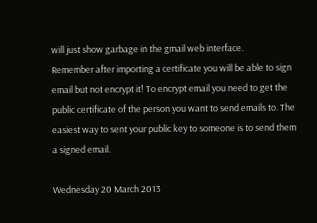will just show garbage in the gmail web interface.
Remember after importing a certificate you will be able to sign email but not encrypt it! To encrypt email you need to get the public certificate of the person you want to send emails to. The easiest way to sent your public key to someone is to send them a signed email.

Wednesday 20 March 2013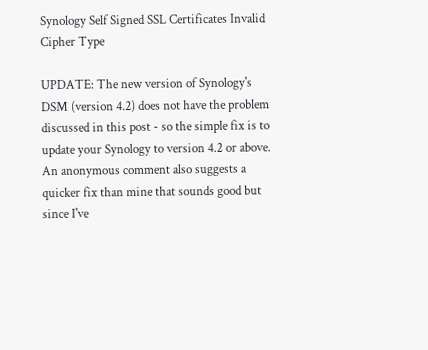Synology Self Signed SSL Certificates Invalid Cipher Type

UPDATE: The new version of Synology's DSM (version 4.2) does not have the problem discussed in this post - so the simple fix is to update your Synology to version 4.2 or above. An anonymous comment also suggests a quicker fix than mine that sounds good but since I've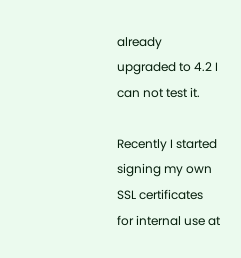already upgraded to 4.2 I can not test it.

Recently I started signing my own SSL certificates for internal use at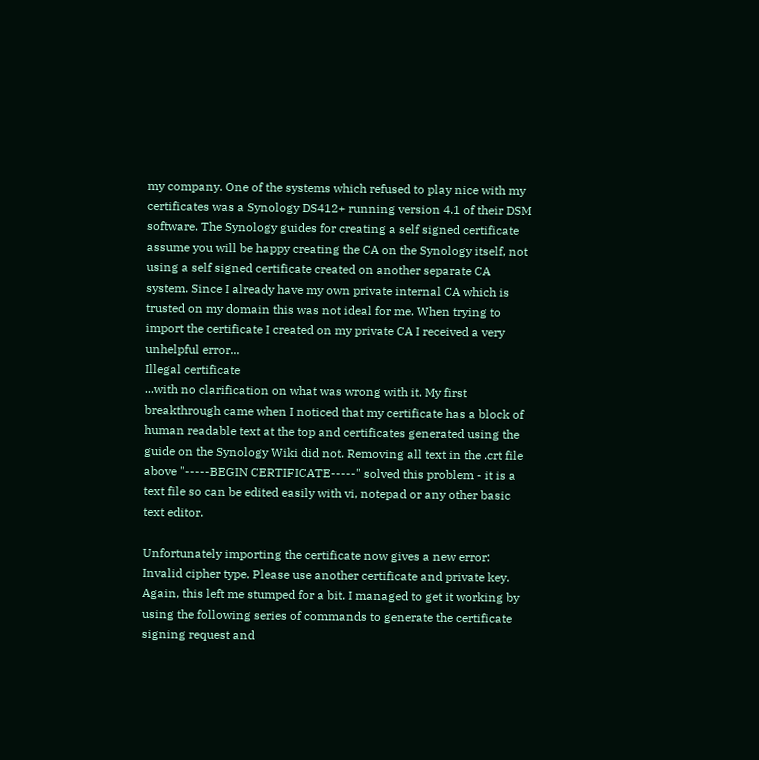my company. One of the systems which refused to play nice with my certificates was a Synology DS412+ running version 4.1 of their DSM software. The Synology guides for creating a self signed certificate assume you will be happy creating the CA on the Synology itself, not using a self signed certificate created on another separate CA system. Since I already have my own private internal CA which is trusted on my domain this was not ideal for me. When trying to import the certificate I created on my private CA I received a very unhelpful error...
Illegal certificate
...with no clarification on what was wrong with it. My first breakthrough came when I noticed that my certificate has a block of human readable text at the top and certificates generated using the guide on the Synology Wiki did not. Removing all text in the .crt file above "-----BEGIN CERTIFICATE-----" solved this problem - it is a text file so can be edited easily with vi, notepad or any other basic text editor.

Unfortunately importing the certificate now gives a new error:
Invalid cipher type. Please use another certificate and private key.
Again, this left me stumped for a bit. I managed to get it working by using the following series of commands to generate the certificate signing request and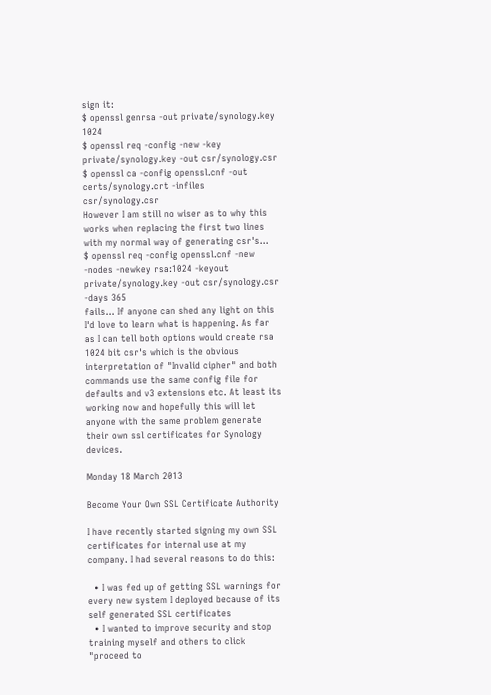sign it:
$ openssl genrsa -out private/synology.key 1024
$ openssl req -config -new -key private/synology.key -out csr/synology.csr
$ openssl ca -config openssl.cnf -out certs/synology.crt -infiles csr/synology.csr
However I am still no wiser as to why this works when replacing the first two lines with my normal way of generating csr's...
$ openssl req -config openssl.cnf -new -nodes -newkey rsa:1024 -keyout private/synology.key -out csr/synology.csr -days 365
fails... If anyone can shed any light on this I'd love to learn what is happening. As far as I can tell both options would create rsa 1024 bit csr's which is the obvious interpretation of "Invalid cipher" and both commands use the same config file for defaults and v3 extensions etc. At least its working now and hopefully this will let anyone with the same problem generate their own ssl certificates for Synology devices.

Monday 18 March 2013

Become Your Own SSL Certificate Authority

I have recently started signing my own SSL certificates for internal use at my company. I had several reasons to do this:

  • I was fed up of getting SSL warnings for every new system I deployed because of its self generated SSL certificates
  • I wanted to improve security and stop training myself and others to click "proceed to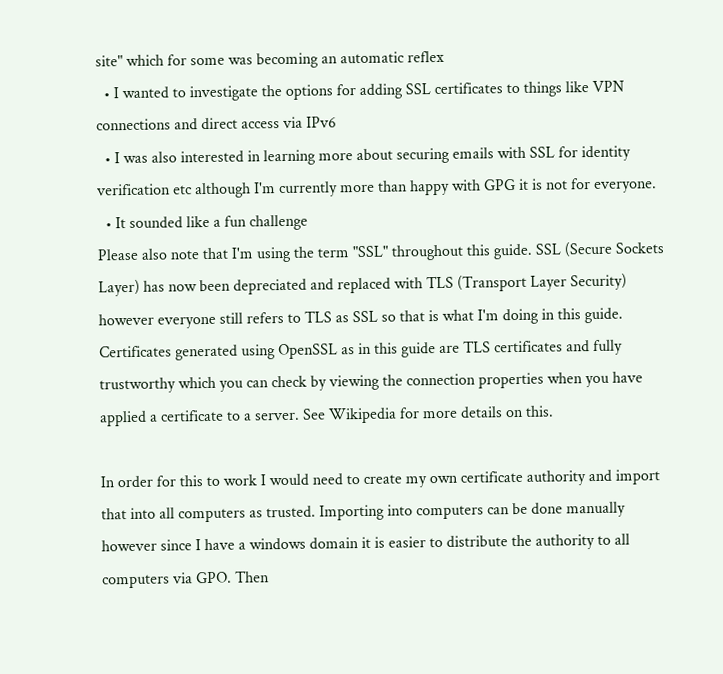site" which for some was becoming an automatic reflex
  • I wanted to investigate the options for adding SSL certificates to things like VPN connections and direct access via IPv6
  • I was also interested in learning more about securing emails with SSL for identity verification etc although I'm currently more than happy with GPG it is not for everyone.
  • It sounded like a fun challenge
Please also note that I'm using the term "SSL" throughout this guide. SSL (Secure Sockets Layer) has now been depreciated and replaced with TLS (Transport Layer Security) however everyone still refers to TLS as SSL so that is what I'm doing in this guide. Certificates generated using OpenSSL as in this guide are TLS certificates and fully trustworthy which you can check by viewing the connection properties when you have applied a certificate to a server. See Wikipedia for more details on this.

In order for this to work I would need to create my own certificate authority and import that into all computers as trusted. Importing into computers can be done manually however since I have a windows domain it is easier to distribute the authority to all computers via GPO. Then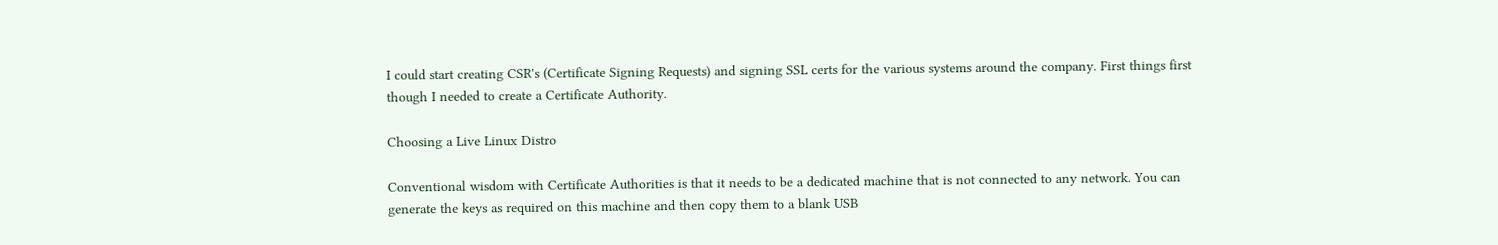I could start creating CSR's (Certificate Signing Requests) and signing SSL certs for the various systems around the company. First things first though I needed to create a Certificate Authority.

Choosing a Live Linux Distro

Conventional wisdom with Certificate Authorities is that it needs to be a dedicated machine that is not connected to any network. You can generate the keys as required on this machine and then copy them to a blank USB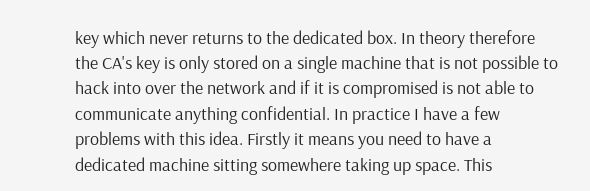key which never returns to the dedicated box. In theory therefore the CA's key is only stored on a single machine that is not possible to hack into over the network and if it is compromised is not able to communicate anything confidential. In practice I have a few problems with this idea. Firstly it means you need to have a dedicated machine sitting somewhere taking up space. This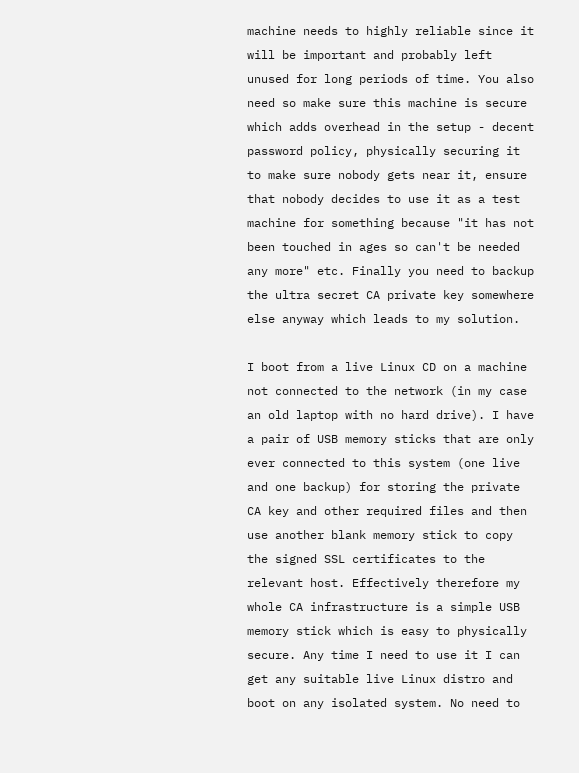machine needs to highly reliable since it will be important and probably left unused for long periods of time. You also need so make sure this machine is secure which adds overhead in the setup - decent password policy, physically securing it to make sure nobody gets near it, ensure that nobody decides to use it as a test machine for something because "it has not been touched in ages so can't be needed any more" etc. Finally you need to backup the ultra secret CA private key somewhere else anyway which leads to my solution.

I boot from a live Linux CD on a machine not connected to the network (in my case an old laptop with no hard drive). I have a pair of USB memory sticks that are only ever connected to this system (one live and one backup) for storing the private CA key and other required files and then use another blank memory stick to copy the signed SSL certificates to the relevant host. Effectively therefore my whole CA infrastructure is a simple USB memory stick which is easy to physically secure. Any time I need to use it I can get any suitable live Linux distro and boot on any isolated system. No need to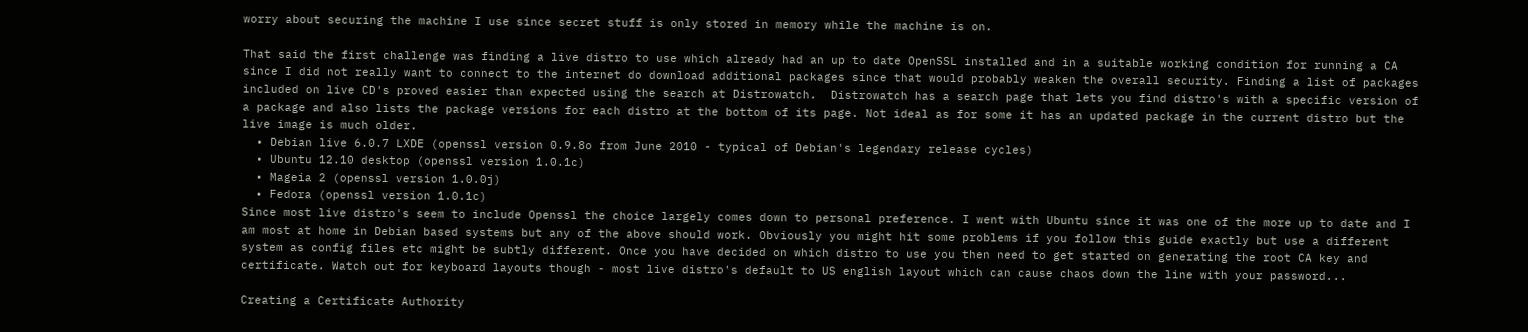worry about securing the machine I use since secret stuff is only stored in memory while the machine is on.

That said the first challenge was finding a live distro to use which already had an up to date OpenSSL installed and in a suitable working condition for running a CA since I did not really want to connect to the internet do download additional packages since that would probably weaken the overall security. Finding a list of packages included on live CD's proved easier than expected using the search at Distrowatch.  Distrowatch has a search page that lets you find distro's with a specific version of a package and also lists the package versions for each distro at the bottom of its page. Not ideal as for some it has an updated package in the current distro but the live image is much older.
  • Debian live 6.0.7 LXDE (openssl version 0.9.8o from June 2010 - typical of Debian's legendary release cycles)
  • Ubuntu 12.10 desktop (openssl version 1.0.1c)
  • Mageia 2 (openssl version 1.0.0j)
  • Fedora (openssl version 1.0.1c)
Since most live distro's seem to include Openssl the choice largely comes down to personal preference. I went with Ubuntu since it was one of the more up to date and I am most at home in Debian based systems but any of the above should work. Obviously you might hit some problems if you follow this guide exactly but use a different system as config files etc might be subtly different. Once you have decided on which distro to use you then need to get started on generating the root CA key and certificate. Watch out for keyboard layouts though - most live distro's default to US english layout which can cause chaos down the line with your password...

Creating a Certificate Authority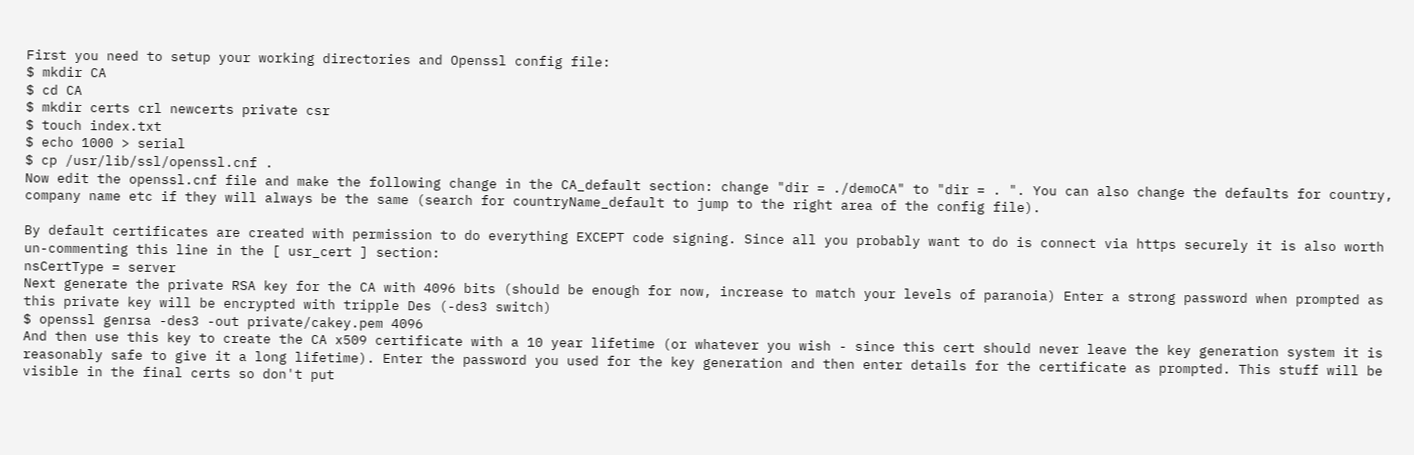First you need to setup your working directories and Openssl config file:
$ mkdir CA
$ cd CA
$ mkdir certs crl newcerts private csr
$ touch index.txt
$ echo 1000 > serial
$ cp /usr/lib/ssl/openssl.cnf .
Now edit the openssl.cnf file and make the following change in the CA_default section: change "dir = ./demoCA" to "dir = . ". You can also change the defaults for country, company name etc if they will always be the same (search for countryName_default to jump to the right area of the config file).

By default certificates are created with permission to do everything EXCEPT code signing. Since all you probably want to do is connect via https securely it is also worth un-commenting this line in the [ usr_cert ] section:
nsCertType = server
Next generate the private RSA key for the CA with 4096 bits (should be enough for now, increase to match your levels of paranoia) Enter a strong password when prompted as this private key will be encrypted with tripple Des (-des3 switch)
$ openssl genrsa -des3 -out private/cakey.pem 4096
And then use this key to create the CA x509 certificate with a 10 year lifetime (or whatever you wish - since this cert should never leave the key generation system it is reasonably safe to give it a long lifetime). Enter the password you used for the key generation and then enter details for the certificate as prompted. This stuff will be visible in the final certs so don't put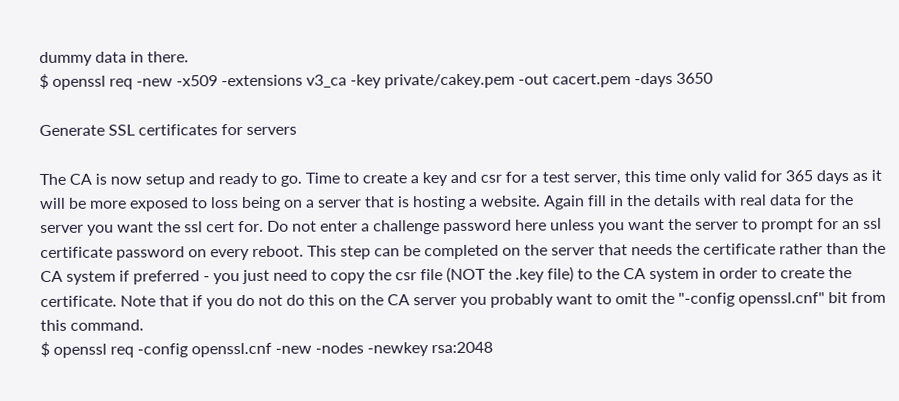dummy data in there.
$ openssl req -new -x509 -extensions v3_ca -key private/cakey.pem -out cacert.pem -days 3650

Generate SSL certificates for servers

The CA is now setup and ready to go. Time to create a key and csr for a test server, this time only valid for 365 days as it will be more exposed to loss being on a server that is hosting a website. Again fill in the details with real data for the server you want the ssl cert for. Do not enter a challenge password here unless you want the server to prompt for an ssl certificate password on every reboot. This step can be completed on the server that needs the certificate rather than the CA system if preferred - you just need to copy the csr file (NOT the .key file) to the CA system in order to create the certificate. Note that if you do not do this on the CA server you probably want to omit the "-config openssl.cnf" bit from this command.
$ openssl req -config openssl.cnf -new -nodes -newkey rsa:2048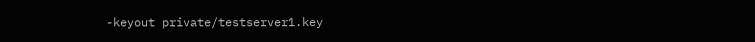-keyout private/testserver1.key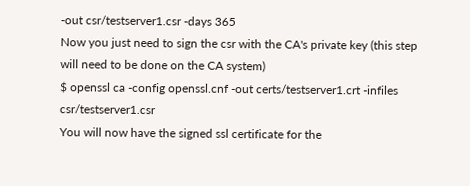-out csr/testserver1.csr -days 365
Now you just need to sign the csr with the CA's private key (this step will need to be done on the CA system)
$ openssl ca -config openssl.cnf -out certs/testserver1.crt -infiles csr/testserver1.csr
You will now have the signed ssl certificate for the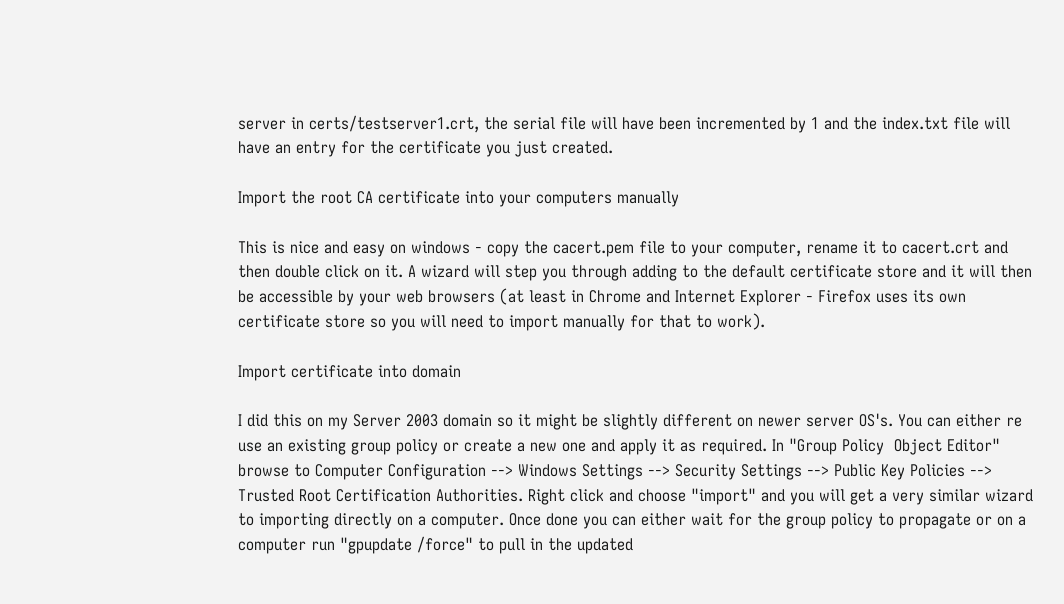server in certs/testserver1.crt, the serial file will have been incremented by 1 and the index.txt file will have an entry for the certificate you just created.

Import the root CA certificate into your computers manually

This is nice and easy on windows - copy the cacert.pem file to your computer, rename it to cacert.crt and then double click on it. A wizard will step you through adding to the default certificate store and it will then be accessible by your web browsers (at least in Chrome and Internet Explorer - Firefox uses its own certificate store so you will need to import manually for that to work).

Import certificate into domain

I did this on my Server 2003 domain so it might be slightly different on newer server OS's. You can either re use an existing group policy or create a new one and apply it as required. In "Group Policy  Object Editor" browse to Computer Configuration --> Windows Settings --> Security Settings --> Public Key Policies --> Trusted Root Certification Authorities. Right click and choose "import" and you will get a very similar wizard to importing directly on a computer. Once done you can either wait for the group policy to propagate or on a computer run "gpupdate /force" to pull in the updated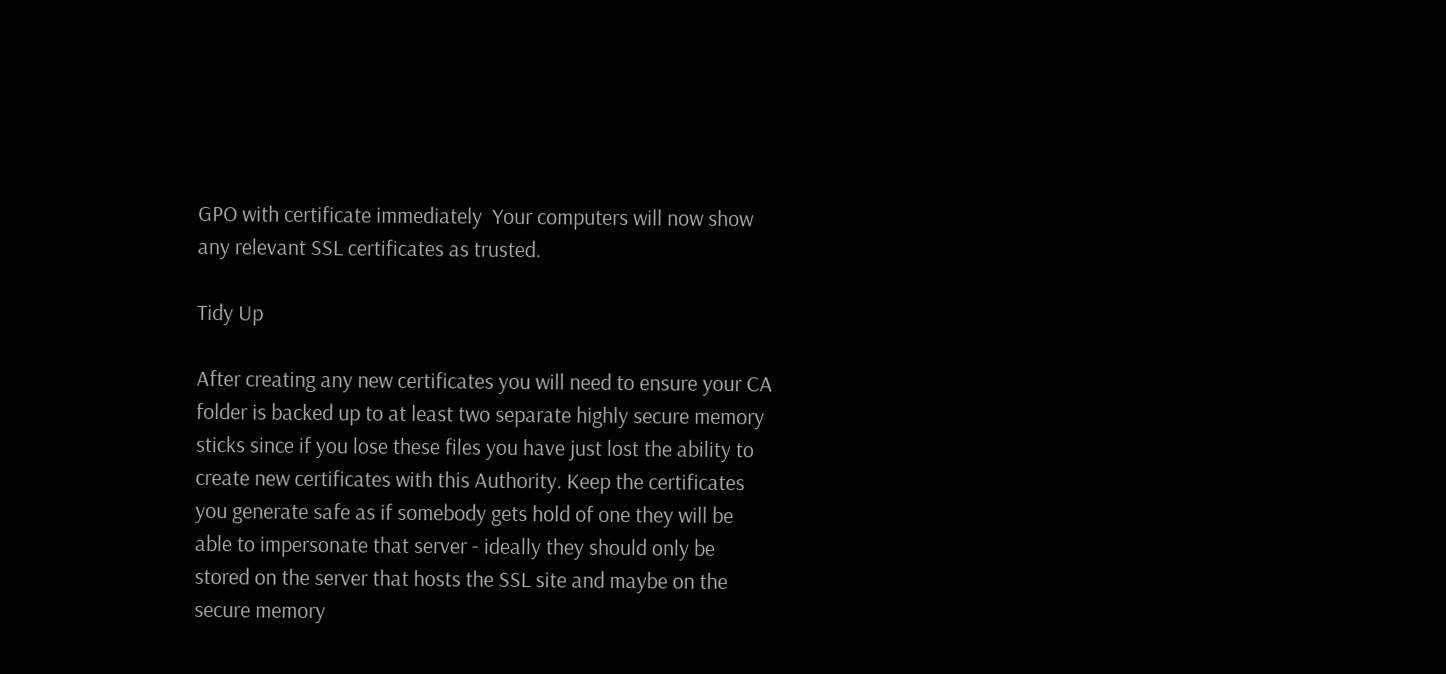GPO with certificate immediately  Your computers will now show any relevant SSL certificates as trusted.

Tidy Up

After creating any new certificates you will need to ensure your CA folder is backed up to at least two separate highly secure memory sticks since if you lose these files you have just lost the ability to create new certificates with this Authority. Keep the certificates you generate safe as if somebody gets hold of one they will be able to impersonate that server - ideally they should only be stored on the server that hosts the SSL site and maybe on the secure memory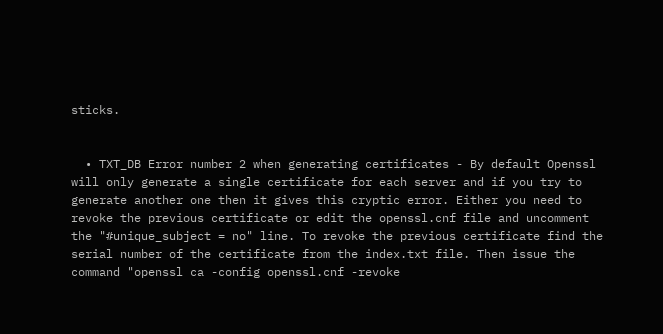sticks.


  • TXT_DB Error number 2 when generating certificates - By default Openssl will only generate a single certificate for each server and if you try to generate another one then it gives this cryptic error. Either you need to revoke the previous certificate or edit the openssl.cnf file and uncomment the "#unique_subject = no" line. To revoke the previous certificate find the serial number of the certificate from the index.txt file. Then issue the command "openssl ca -config openssl.cnf -revoke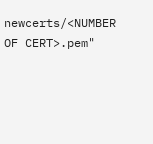newcerts/<NUMBER OF CERT>.pem"